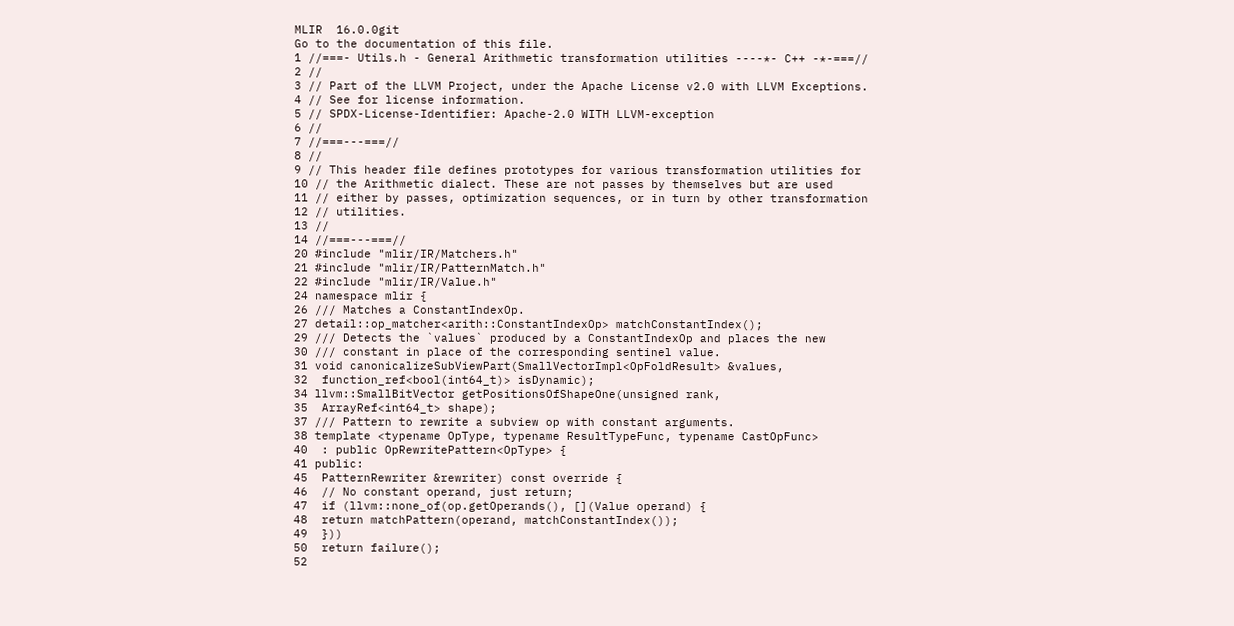MLIR  16.0.0git
Go to the documentation of this file.
1 //===- Utils.h - General Arithmetic transformation utilities ----*- C++ -*-===//
2 //
3 // Part of the LLVM Project, under the Apache License v2.0 with LLVM Exceptions.
4 // See for license information.
5 // SPDX-License-Identifier: Apache-2.0 WITH LLVM-exception
6 //
7 //===---===//
8 //
9 // This header file defines prototypes for various transformation utilities for
10 // the Arithmetic dialect. These are not passes by themselves but are used
11 // either by passes, optimization sequences, or in turn by other transformation
12 // utilities.
13 //
14 //===---===//
20 #include "mlir/IR/Matchers.h"
21 #include "mlir/IR/PatternMatch.h"
22 #include "mlir/IR/Value.h"
24 namespace mlir {
26 /// Matches a ConstantIndexOp.
27 detail::op_matcher<arith::ConstantIndexOp> matchConstantIndex();
29 /// Detects the `values` produced by a ConstantIndexOp and places the new
30 /// constant in place of the corresponding sentinel value.
31 void canonicalizeSubViewPart(SmallVectorImpl<OpFoldResult> &values,
32  function_ref<bool(int64_t)> isDynamic);
34 llvm::SmallBitVector getPositionsOfShapeOne(unsigned rank,
35  ArrayRef<int64_t> shape);
37 /// Pattern to rewrite a subview op with constant arguments.
38 template <typename OpType, typename ResultTypeFunc, typename CastOpFunc>
40  : public OpRewritePattern<OpType> {
41 public:
45  PatternRewriter &rewriter) const override {
46  // No constant operand, just return;
47  if (llvm::none_of(op.getOperands(), [](Value operand) {
48  return matchPattern(operand, matchConstantIndex());
49  }))
50  return failure();
52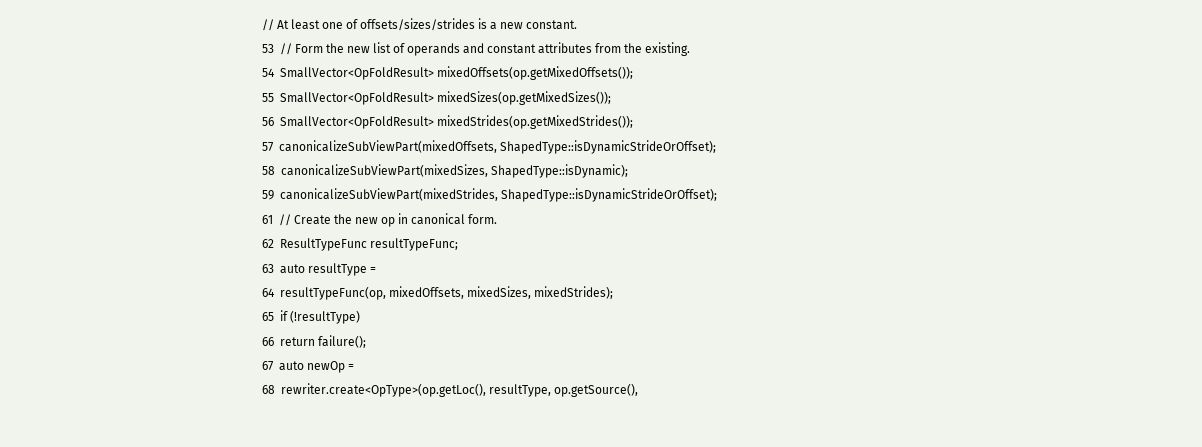// At least one of offsets/sizes/strides is a new constant.
53  // Form the new list of operands and constant attributes from the existing.
54  SmallVector<OpFoldResult> mixedOffsets(op.getMixedOffsets());
55  SmallVector<OpFoldResult> mixedSizes(op.getMixedSizes());
56  SmallVector<OpFoldResult> mixedStrides(op.getMixedStrides());
57  canonicalizeSubViewPart(mixedOffsets, ShapedType::isDynamicStrideOrOffset);
58  canonicalizeSubViewPart(mixedSizes, ShapedType::isDynamic);
59  canonicalizeSubViewPart(mixedStrides, ShapedType::isDynamicStrideOrOffset);
61  // Create the new op in canonical form.
62  ResultTypeFunc resultTypeFunc;
63  auto resultType =
64  resultTypeFunc(op, mixedOffsets, mixedSizes, mixedStrides);
65  if (!resultType)
66  return failure();
67  auto newOp =
68  rewriter.create<OpType>(op.getLoc(), resultType, op.getSource(),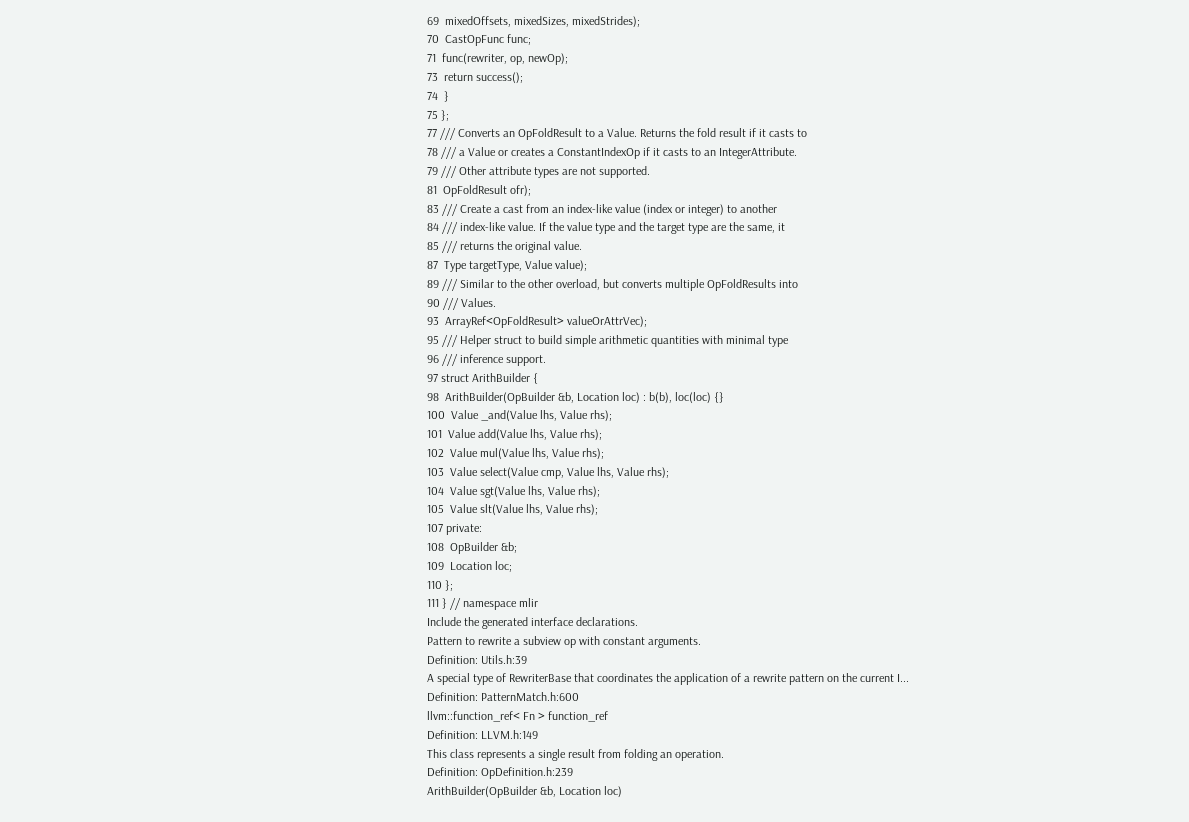69  mixedOffsets, mixedSizes, mixedStrides);
70  CastOpFunc func;
71  func(rewriter, op, newOp);
73  return success();
74  }
75 };
77 /// Converts an OpFoldResult to a Value. Returns the fold result if it casts to
78 /// a Value or creates a ConstantIndexOp if it casts to an IntegerAttribute.
79 /// Other attribute types are not supported.
81  OpFoldResult ofr);
83 /// Create a cast from an index-like value (index or integer) to another
84 /// index-like value. If the value type and the target type are the same, it
85 /// returns the original value.
87  Type targetType, Value value);
89 /// Similar to the other overload, but converts multiple OpFoldResults into
90 /// Values.
93  ArrayRef<OpFoldResult> valueOrAttrVec);
95 /// Helper struct to build simple arithmetic quantities with minimal type
96 /// inference support.
97 struct ArithBuilder {
98  ArithBuilder(OpBuilder &b, Location loc) : b(b), loc(loc) {}
100  Value _and(Value lhs, Value rhs);
101  Value add(Value lhs, Value rhs);
102  Value mul(Value lhs, Value rhs);
103  Value select(Value cmp, Value lhs, Value rhs);
104  Value sgt(Value lhs, Value rhs);
105  Value slt(Value lhs, Value rhs);
107 private:
108  OpBuilder &b;
109  Location loc;
110 };
111 } // namespace mlir
Include the generated interface declarations.
Pattern to rewrite a subview op with constant arguments.
Definition: Utils.h:39
A special type of RewriterBase that coordinates the application of a rewrite pattern on the current I...
Definition: PatternMatch.h:600
llvm::function_ref< Fn > function_ref
Definition: LLVM.h:149
This class represents a single result from folding an operation.
Definition: OpDefinition.h:239
ArithBuilder(OpBuilder &b, Location loc)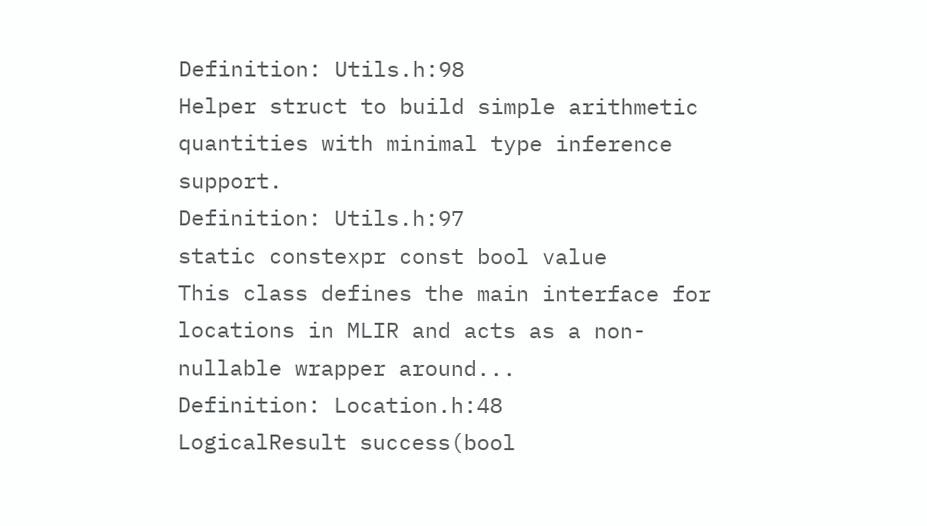Definition: Utils.h:98
Helper struct to build simple arithmetic quantities with minimal type inference support.
Definition: Utils.h:97
static constexpr const bool value
This class defines the main interface for locations in MLIR and acts as a non-nullable wrapper around...
Definition: Location.h:48
LogicalResult success(bool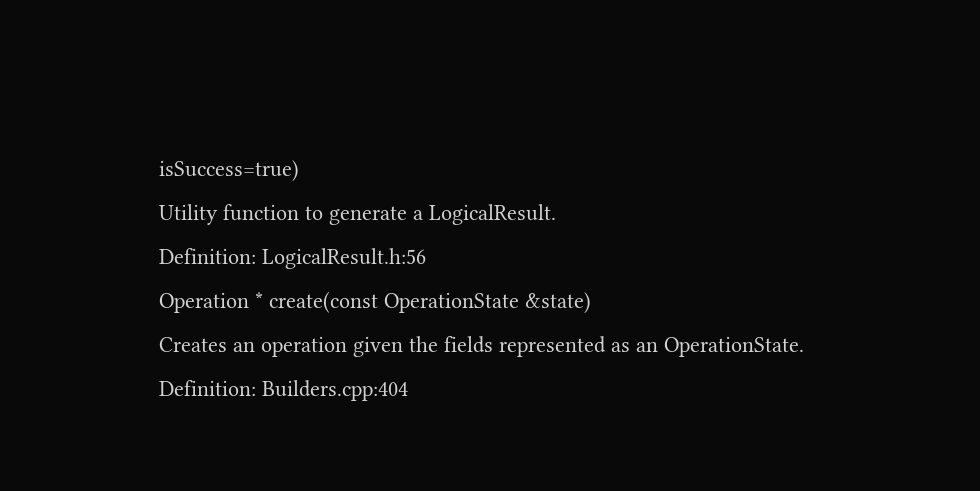isSuccess=true)
Utility function to generate a LogicalResult.
Definition: LogicalResult.h:56
Operation * create(const OperationState &state)
Creates an operation given the fields represented as an OperationState.
Definition: Builders.cpp:404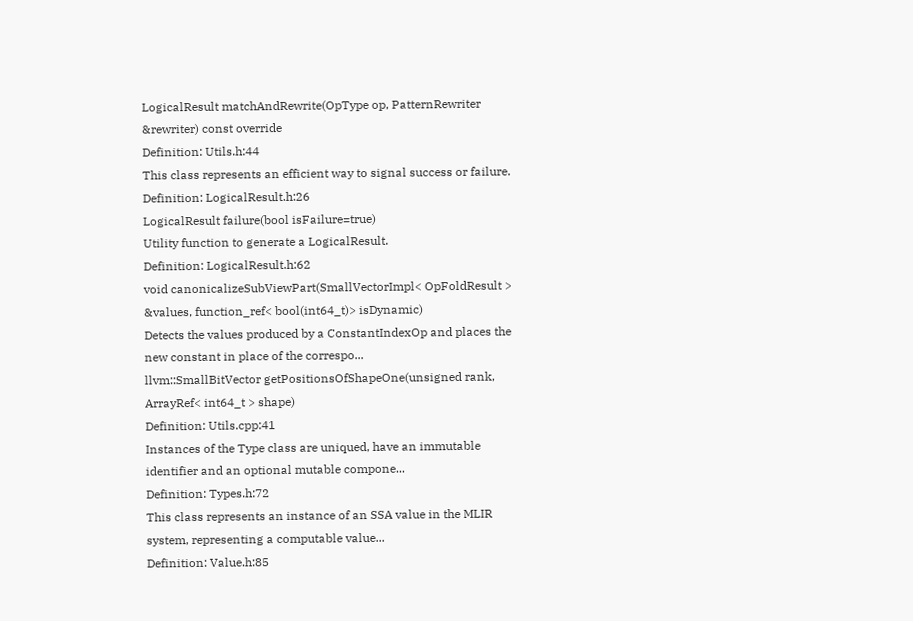LogicalResult matchAndRewrite(OpType op, PatternRewriter &rewriter) const override
Definition: Utils.h:44
This class represents an efficient way to signal success or failure.
Definition: LogicalResult.h:26
LogicalResult failure(bool isFailure=true)
Utility function to generate a LogicalResult.
Definition: LogicalResult.h:62
void canonicalizeSubViewPart(SmallVectorImpl< OpFoldResult > &values, function_ref< bool(int64_t)> isDynamic)
Detects the values produced by a ConstantIndexOp and places the new constant in place of the correspo...
llvm::SmallBitVector getPositionsOfShapeOne(unsigned rank, ArrayRef< int64_t > shape)
Definition: Utils.cpp:41
Instances of the Type class are uniqued, have an immutable identifier and an optional mutable compone...
Definition: Types.h:72
This class represents an instance of an SSA value in the MLIR system, representing a computable value...
Definition: Value.h:85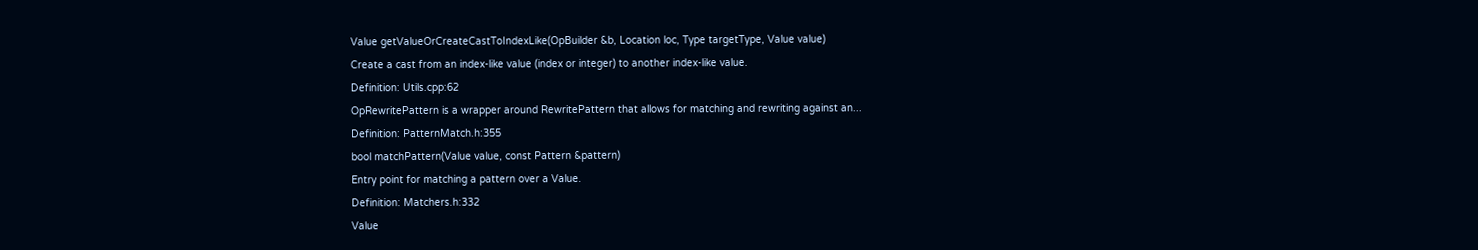Value getValueOrCreateCastToIndexLike(OpBuilder &b, Location loc, Type targetType, Value value)
Create a cast from an index-like value (index or integer) to another index-like value.
Definition: Utils.cpp:62
OpRewritePattern is a wrapper around RewritePattern that allows for matching and rewriting against an...
Definition: PatternMatch.h:355
bool matchPattern(Value value, const Pattern &pattern)
Entry point for matching a pattern over a Value.
Definition: Matchers.h:332
Value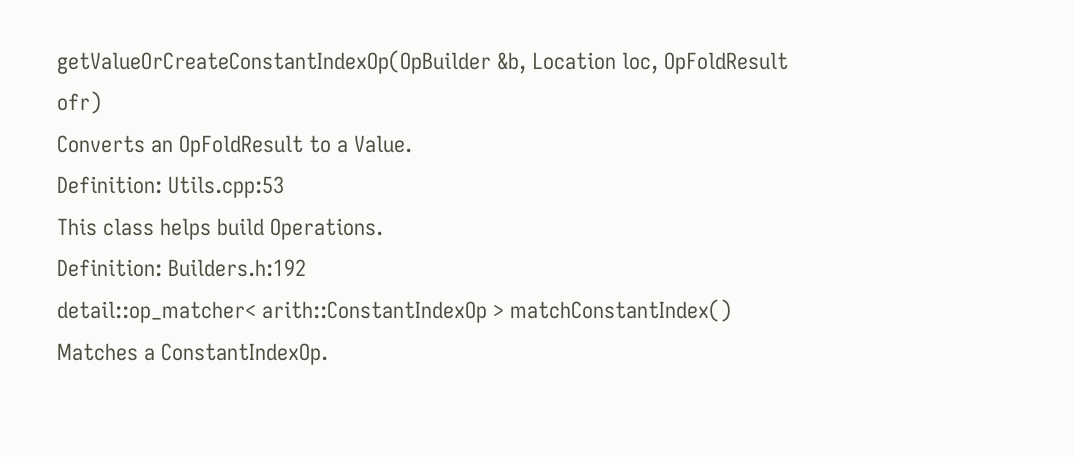getValueOrCreateConstantIndexOp(OpBuilder &b, Location loc, OpFoldResult ofr)
Converts an OpFoldResult to a Value.
Definition: Utils.cpp:53
This class helps build Operations.
Definition: Builders.h:192
detail::op_matcher< arith::ConstantIndexOp > matchConstantIndex()
Matches a ConstantIndexOp.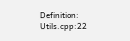Definition: Utils.cpp:22